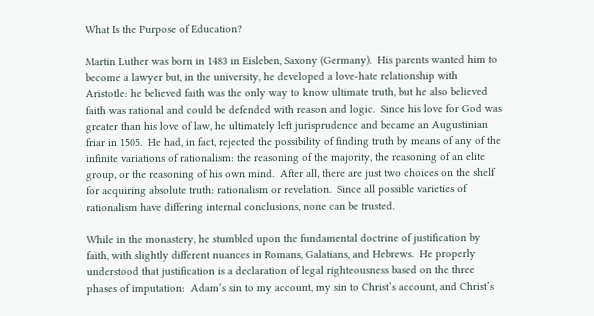What Is the Purpose of Education?

Martin Luther was born in 1483 in Eisleben, Saxony (Germany).  His parents wanted him to become a lawyer but, in the university, he developed a love-hate relationship with Aristotle: he believed faith was the only way to know ultimate truth, but he also believed faith was rational and could be defended with reason and logic.  Since his love for God was greater than his love of law, he ultimately left jurisprudence and became an Augustinian friar in 1505.  He had, in fact, rejected the possibility of finding truth by means of any of the infinite variations of rationalism: the reasoning of the majority, the reasoning of an elite group, or the reasoning of his own mind.  After all, there are just two choices on the shelf for acquiring absolute truth: rationalism or revelation.  Since all possible varieties of rationalism have differing internal conclusions, none can be trusted.

While in the monastery, he stumbled upon the fundamental doctrine of justification by faith, with slightly different nuances in Romans, Galatians, and Hebrews.  He properly understood that justification is a declaration of legal righteousness based on the three phases of imputation:  Adam’s sin to my account, my sin to Christ’s account, and Christ’s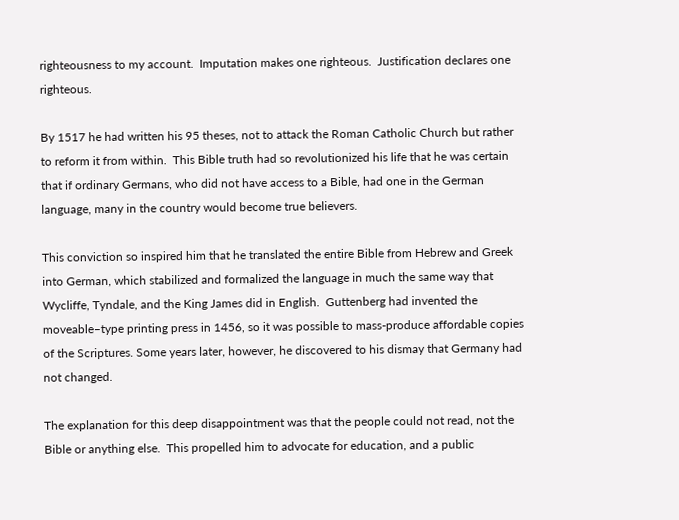righteousness to my account.  Imputation makes one righteous.  Justification declares one righteous.

By 1517 he had written his 95 theses, not to attack the Roman Catholic Church but rather to reform it from within.  This Bible truth had so revolutionized his life that he was certain that if ordinary Germans, who did not have access to a Bible, had one in the German language, many in the country would become true believers.

This conviction so inspired him that he translated the entire Bible from Hebrew and Greek into German, which stabilized and formalized the language in much the same way that Wycliffe, Tyndale, and the King James did in English.  Guttenberg had invented the moveable–type printing press in 1456, so it was possible to mass-produce affordable copies of the Scriptures. Some years later, however, he discovered to his dismay that Germany had not changed.

The explanation for this deep disappointment was that the people could not read, not the Bible or anything else.  This propelled him to advocate for education, and a public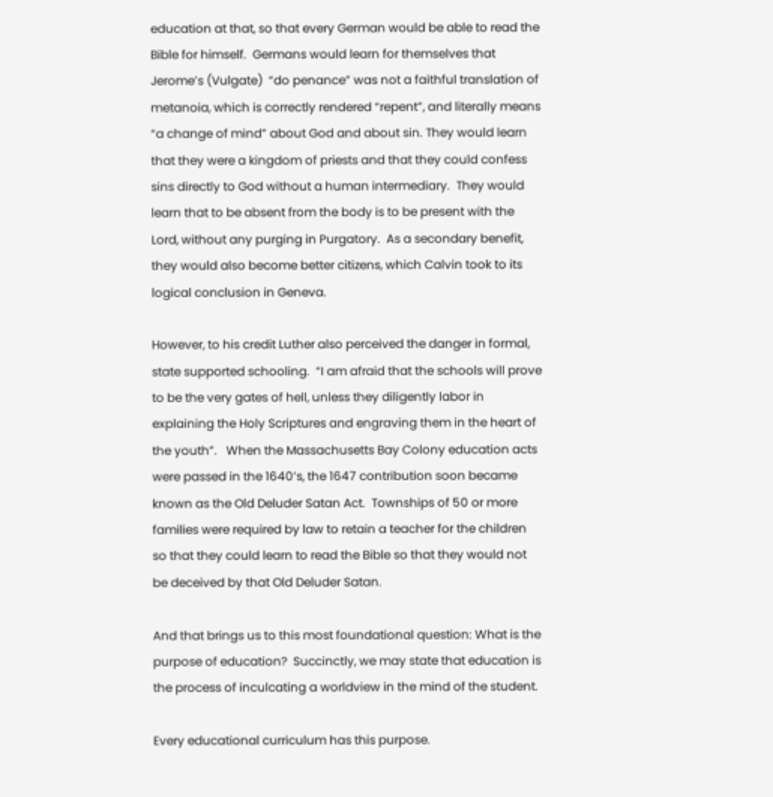education at that, so that every German would be able to read the Bible for himself.  Germans would learn for themselves that Jerome’s (Vulgate)  “do penance” was not a faithful translation of metanoia, which is correctly rendered “repent”, and literally means “a change of mind” about God and about sin. They would learn that they were a kingdom of priests and that they could confess sins directly to God without a human intermediary.  They would learn that to be absent from the body is to be present with the Lord, without any purging in Purgatory.  As a secondary benefit, they would also become better citizens, which Calvin took to its logical conclusion in Geneva.

However, to his credit Luther also perceived the danger in formal, state supported schooling.  “I am afraid that the schools will prove to be the very gates of hell, unless they diligently labor in explaining the Holy Scriptures and engraving them in the heart of the youth”.   When the Massachusetts Bay Colony education acts were passed in the 1640’s, the 1647 contribution soon became known as the Old Deluder Satan Act.  Townships of 50 or more families were required by law to retain a teacher for the children so that they could learn to read the Bible so that they would not be deceived by that Old Deluder Satan.

And that brings us to this most foundational question: What is the purpose of education?  Succinctly, we may state that education is the process of inculcating a worldview in the mind of the student.

Every educational curriculum has this purpose.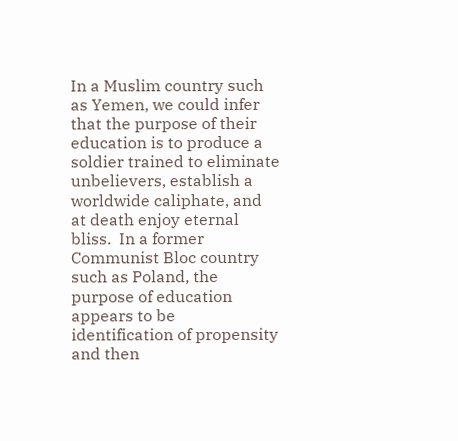In a Muslim country such as Yemen, we could infer that the purpose of their education is to produce a soldier trained to eliminate unbelievers, establish a worldwide caliphate, and at death enjoy eternal bliss.  In a former Communist Bloc country such as Poland, the purpose of education appears to be identification of propensity and then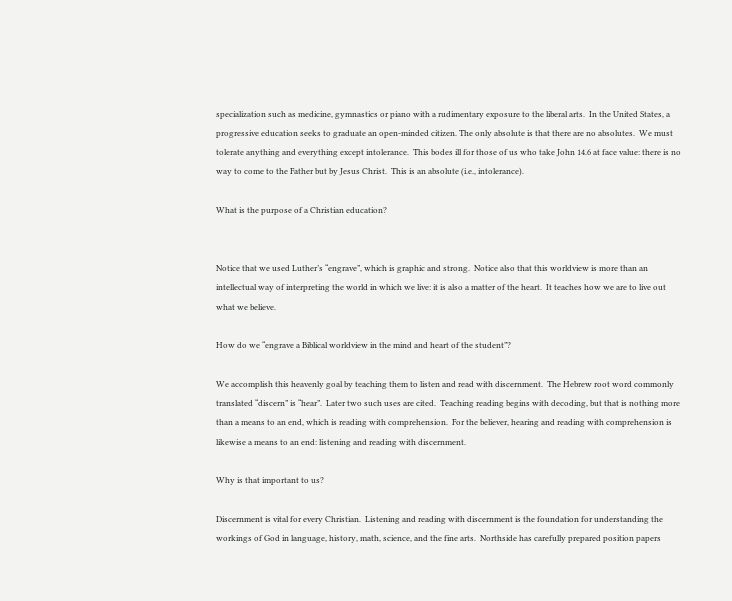specialization such as medicine, gymnastics or piano with a rudimentary exposure to the liberal arts.  In the United States, a progressive education seeks to graduate an open-minded citizen. The only absolute is that there are no absolutes.  We must tolerate anything and everything except intolerance.  This bodes ill for those of us who take John 14.6 at face value: there is no way to come to the Father but by Jesus Christ.  This is an absolute (i.e., intolerance).

What is the purpose of a Christian education?


Notice that we used Luther’s “engrave”, which is graphic and strong.  Notice also that this worldview is more than an intellectual way of interpreting the world in which we live: it is also a matter of the heart.  It teaches how we are to live out what we believe.

How do we “engrave a Biblical worldview in the mind and heart of the student”?

We accomplish this heavenly goal by teaching them to listen and read with discernment.  The Hebrew root word commonly translated “discern” is “hear”.  Later two such uses are cited.  Teaching reading begins with decoding, but that is nothing more than a means to an end, which is reading with comprehension.  For the believer, hearing and reading with comprehension is likewise a means to an end: listening and reading with discernment.

Why is that important to us?

Discernment is vital for every Christian.  Listening and reading with discernment is the foundation for understanding the workings of God in language, history, math, science, and the fine arts.  Northside has carefully prepared position papers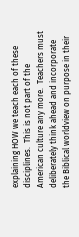explaining HOW we teach each of these disciplines.  This is not part of the American culture any more.  Teachers must deliberately think ahead and incorporate the Biblical worldview on purpose in their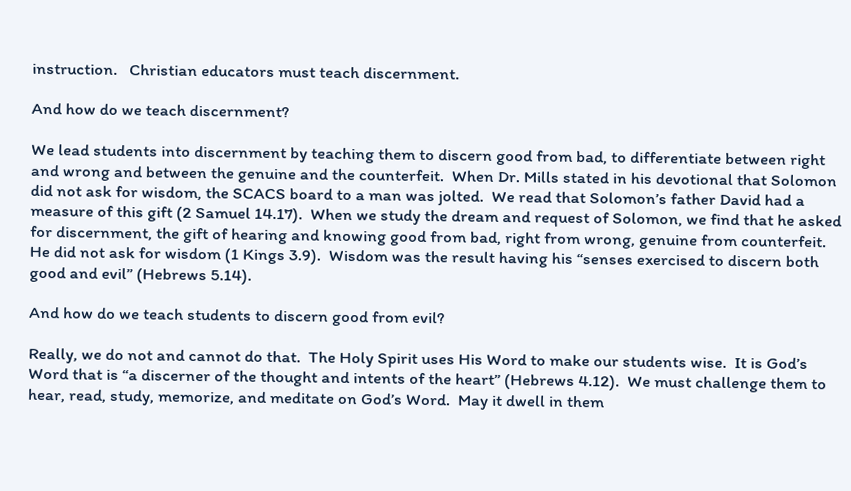instruction.   Christian educators must teach discernment.

And how do we teach discernment?

We lead students into discernment by teaching them to discern good from bad, to differentiate between right and wrong and between the genuine and the counterfeit.  When Dr. Mills stated in his devotional that Solomon did not ask for wisdom, the SCACS board to a man was jolted.  We read that Solomon’s father David had a measure of this gift (2 Samuel 14.17).  When we study the dream and request of Solomon, we find that he asked for discernment, the gift of hearing and knowing good from bad, right from wrong, genuine from counterfeit.  He did not ask for wisdom (1 Kings 3.9).  Wisdom was the result having his “senses exercised to discern both good and evil” (Hebrews 5.14).

And how do we teach students to discern good from evil?

Really, we do not and cannot do that.  The Holy Spirit uses His Word to make our students wise.  It is God’s Word that is “a discerner of the thought and intents of the heart” (Hebrews 4.12).  We must challenge them to hear, read, study, memorize, and meditate on God’s Word.  May it dwell in them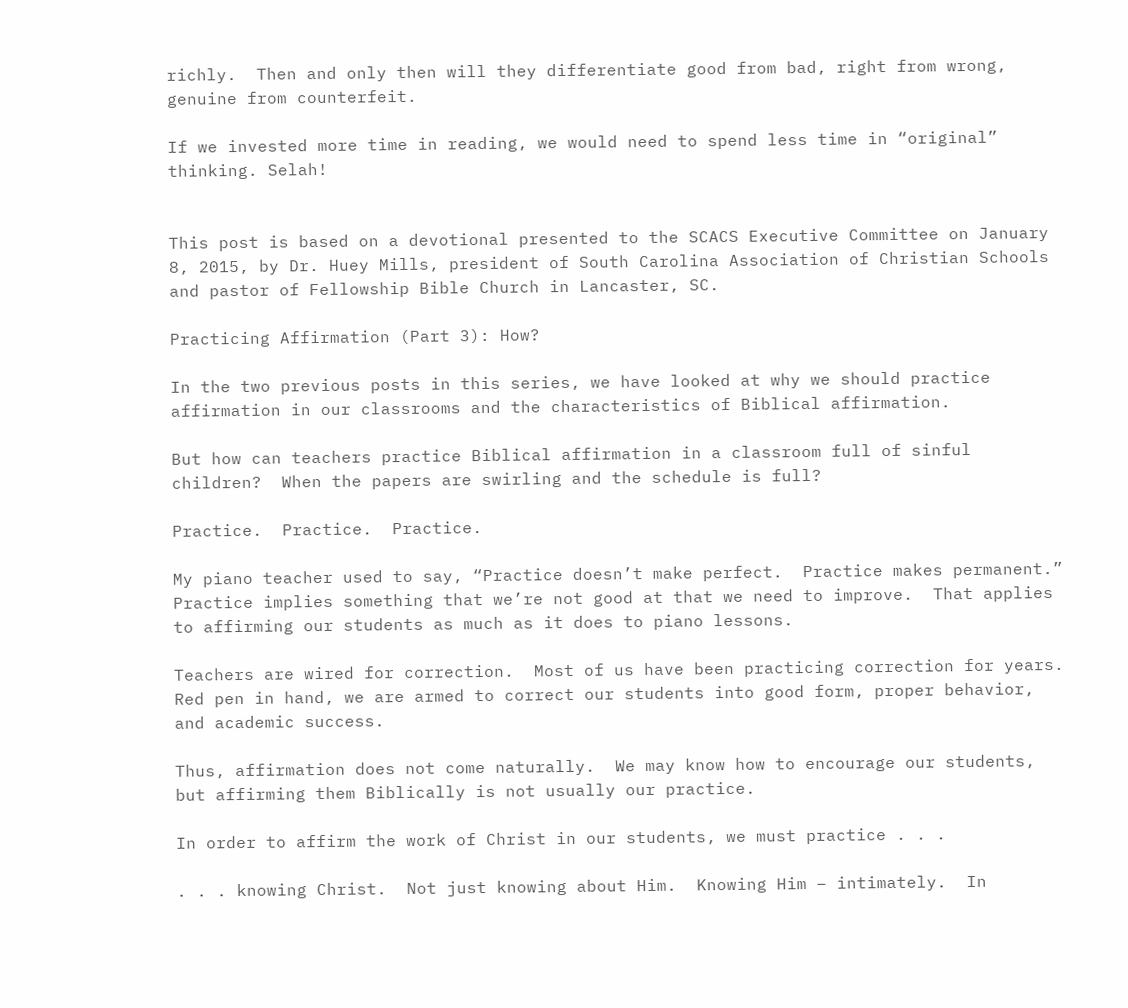richly.  Then and only then will they differentiate good from bad, right from wrong, genuine from counterfeit.

If we invested more time in reading, we would need to spend less time in “original” thinking. Selah!


This post is based on a devotional presented to the SCACS Executive Committee on January 8, 2015, by Dr. Huey Mills, president of South Carolina Association of Christian Schools and pastor of Fellowship Bible Church in Lancaster, SC.

Practicing Affirmation (Part 3): How?

In the two previous posts in this series, we have looked at why we should practice affirmation in our classrooms and the characteristics of Biblical affirmation.

But how can teachers practice Biblical affirmation in a classroom full of sinful children?  When the papers are swirling and the schedule is full?

Practice.  Practice.  Practice.

My piano teacher used to say, “Practice doesn’t make perfect.  Practice makes permanent.”  Practice implies something that we’re not good at that we need to improve.  That applies to affirming our students as much as it does to piano lessons.

Teachers are wired for correction.  Most of us have been practicing correction for years.  Red pen in hand, we are armed to correct our students into good form, proper behavior, and academic success.

Thus, affirmation does not come naturally.  We may know how to encourage our students, but affirming them Biblically is not usually our practice.

In order to affirm the work of Christ in our students, we must practice . . .

. . . knowing Christ.  Not just knowing about Him.  Knowing Him – intimately.  In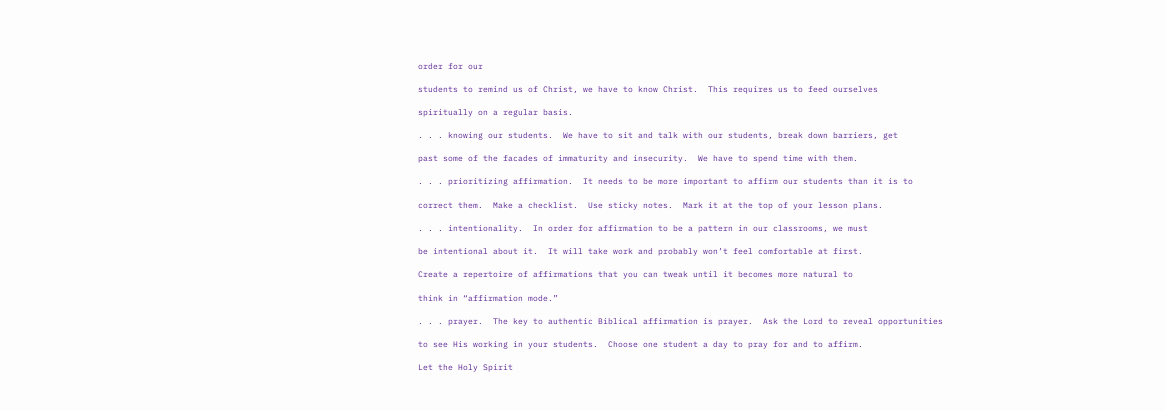order for our

students to remind us of Christ, we have to know Christ.  This requires us to feed ourselves

spiritually on a regular basis.

. . . knowing our students.  We have to sit and talk with our students, break down barriers, get

past some of the facades of immaturity and insecurity.  We have to spend time with them.

. . . prioritizing affirmation.  It needs to be more important to affirm our students than it is to

correct them.  Make a checklist.  Use sticky notes.  Mark it at the top of your lesson plans.

. . . intentionality.  In order for affirmation to be a pattern in our classrooms, we must

be intentional about it.  It will take work and probably won’t feel comfortable at first.

Create a repertoire of affirmations that you can tweak until it becomes more natural to

think in “affirmation mode.”

. . . prayer.  The key to authentic Biblical affirmation is prayer.  Ask the Lord to reveal opportunities

to see His working in your students.  Choose one student a day to pray for and to affirm.

Let the Holy Spirit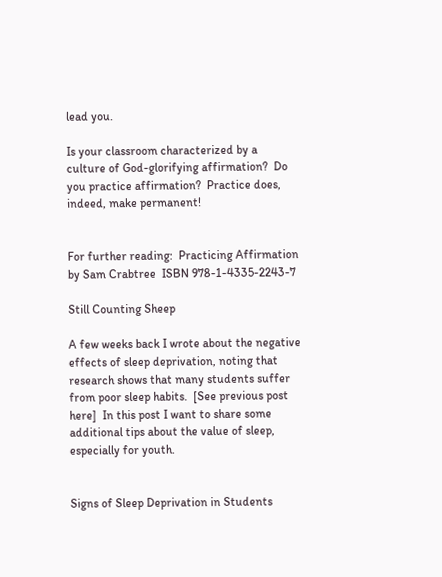lead you.

Is your classroom characterized by a culture of God-glorifying affirmation?  Do you practice affirmation?  Practice does, indeed, make permanent!


For further reading:  Practicing Affirmation  by Sam Crabtree  ISBN 978-1-4335-2243-7

Still Counting Sheep

A few weeks back I wrote about the negative effects of sleep deprivation, noting that research shows that many students suffer from poor sleep habits.  [See previous post here]  In this post I want to share some additional tips about the value of sleep, especially for youth.


Signs of Sleep Deprivation in Students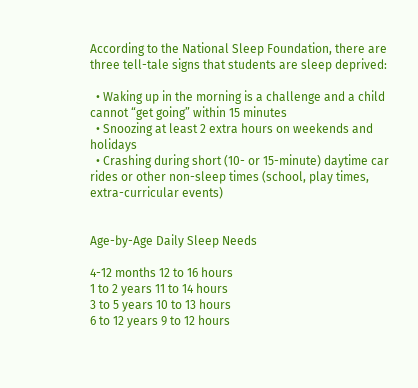According to the National Sleep Foundation, there are three tell-tale signs that students are sleep deprived:

  • Waking up in the morning is a challenge and a child cannot “get going” within 15 minutes
  • Snoozing at least 2 extra hours on weekends and holidays
  • Crashing during short (10- or 15-minute) daytime car rides or other non-sleep times (school, play times, extra-curricular events)


Age-by-Age Daily Sleep Needs

4-12 months 12 to 16 hours
1 to 2 years 11 to 14 hours
3 to 5 years 10 to 13 hours
6 to 12 years 9 to 12 hours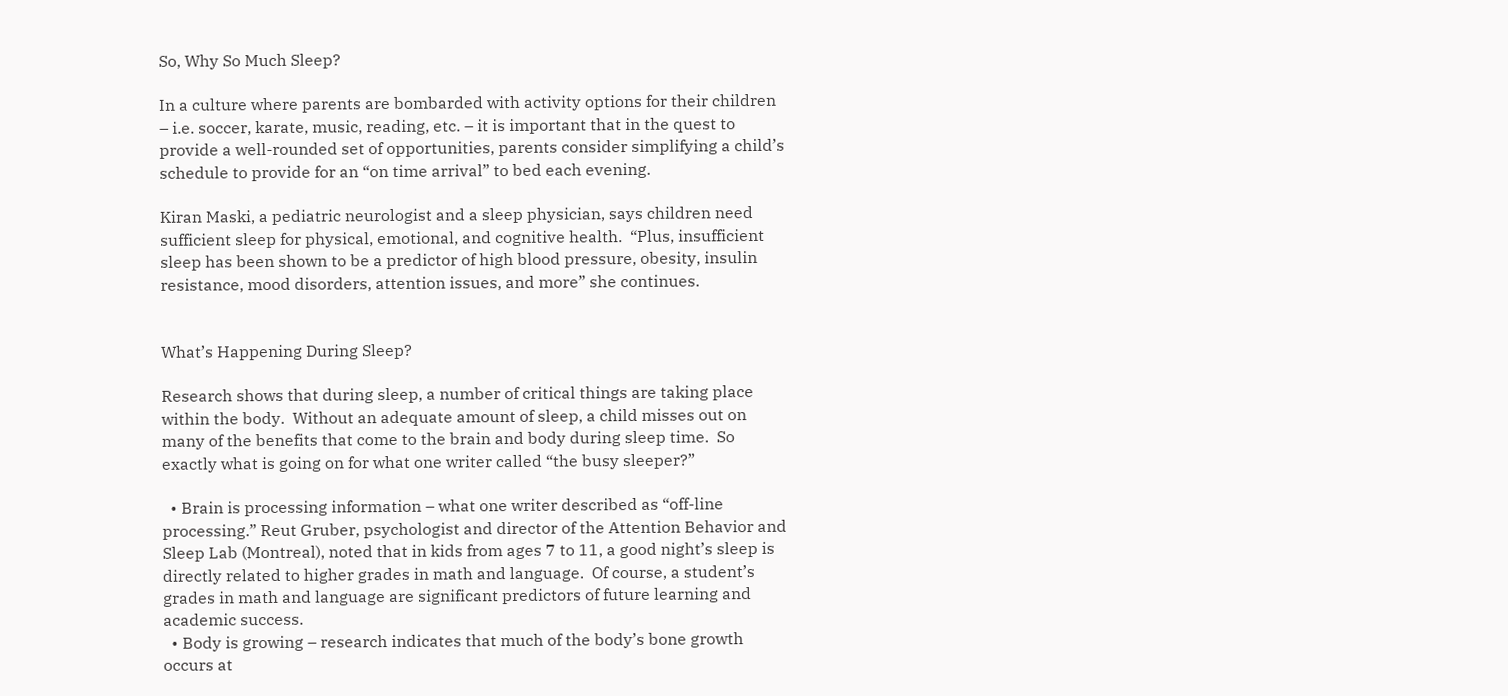So, Why So Much Sleep?

In a culture where parents are bombarded with activity options for their children – i.e. soccer, karate, music, reading, etc. – it is important that in the quest to provide a well-rounded set of opportunities, parents consider simplifying a child’s schedule to provide for an “on time arrival” to bed each evening.

Kiran Maski, a pediatric neurologist and a sleep physician, says children need sufficient sleep for physical, emotional, and cognitive health.  “Plus, insufficient sleep has been shown to be a predictor of high blood pressure, obesity, insulin resistance, mood disorders, attention issues, and more” she continues.


What’s Happening During Sleep?

Research shows that during sleep, a number of critical things are taking place within the body.  Without an adequate amount of sleep, a child misses out on many of the benefits that come to the brain and body during sleep time.  So exactly what is going on for what one writer called “the busy sleeper?”

  • Brain is processing information – what one writer described as “off-line processing.” Reut Gruber, psychologist and director of the Attention Behavior and Sleep Lab (Montreal), noted that in kids from ages 7 to 11, a good night’s sleep is directly related to higher grades in math and language.  Of course, a student’s grades in math and language are significant predictors of future learning and academic success.
  • Body is growing – research indicates that much of the body’s bone growth occurs at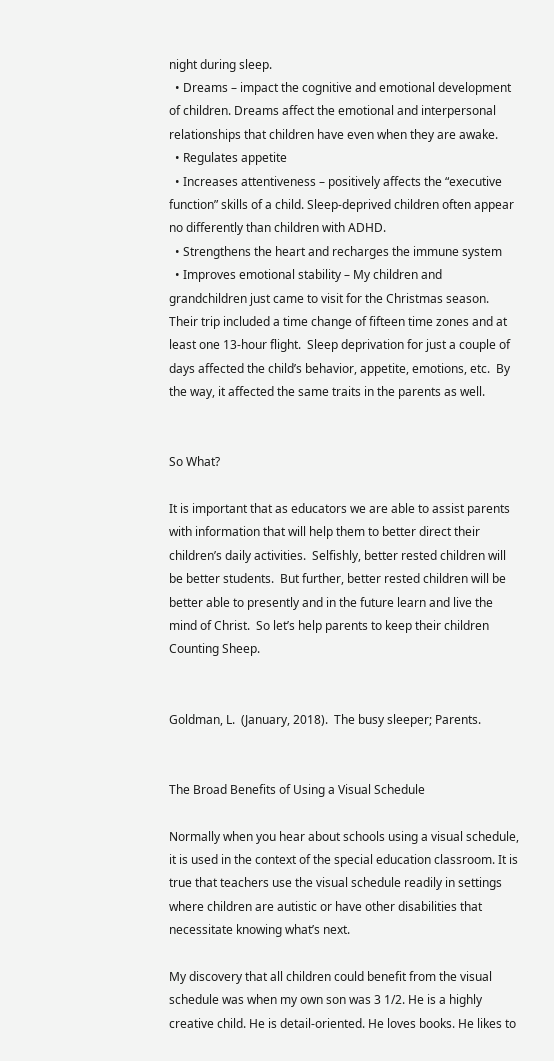night during sleep.
  • Dreams – impact the cognitive and emotional development of children. Dreams affect the emotional and interpersonal relationships that children have even when they are awake.
  • Regulates appetite
  • Increases attentiveness – positively affects the “executive function” skills of a child. Sleep-deprived children often appear no differently than children with ADHD.
  • Strengthens the heart and recharges the immune system
  • Improves emotional stability – My children and grandchildren just came to visit for the Christmas season. Their trip included a time change of fifteen time zones and at least one 13-hour flight.  Sleep deprivation for just a couple of days affected the child’s behavior, appetite, emotions, etc.  By the way, it affected the same traits in the parents as well.


So What?

It is important that as educators we are able to assist parents with information that will help them to better direct their children’s daily activities.  Selfishly, better rested children will be better students.  But further, better rested children will be better able to presently and in the future learn and live the mind of Christ.  So let’s help parents to keep their children Counting Sheep.


Goldman, L.  (January, 2018).  The busy sleeper; Parents.


The Broad Benefits of Using a Visual Schedule

Normally when you hear about schools using a visual schedule, it is used in the context of the special education classroom. It is true that teachers use the visual schedule readily in settings where children are autistic or have other disabilities that necessitate knowing what’s next.

My discovery that all children could benefit from the visual schedule was when my own son was 3 1/2. He is a highly creative child. He is detail-oriented. He loves books. He likes to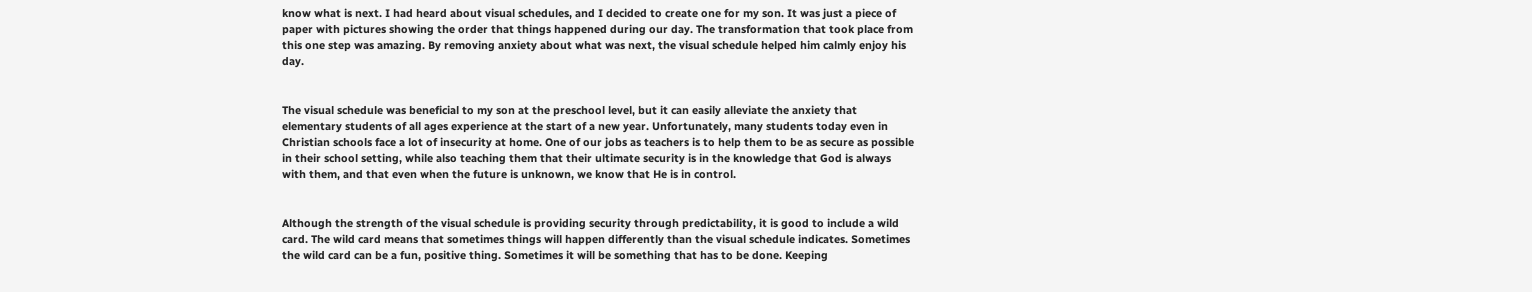know what is next. I had heard about visual schedules, and I decided to create one for my son. It was just a piece of paper with pictures showing the order that things happened during our day. The transformation that took place from this one step was amazing. By removing anxiety about what was next, the visual schedule helped him calmly enjoy his day.


The visual schedule was beneficial to my son at the preschool level, but it can easily alleviate the anxiety that elementary students of all ages experience at the start of a new year. Unfortunately, many students today even in Christian schools face a lot of insecurity at home. One of our jobs as teachers is to help them to be as secure as possible in their school setting, while also teaching them that their ultimate security is in the knowledge that God is always with them, and that even when the future is unknown, we know that He is in control.


Although the strength of the visual schedule is providing security through predictability, it is good to include a wild card. The wild card means that sometimes things will happen differently than the visual schedule indicates. Sometimes the wild card can be a fun, positive thing. Sometimes it will be something that has to be done. Keeping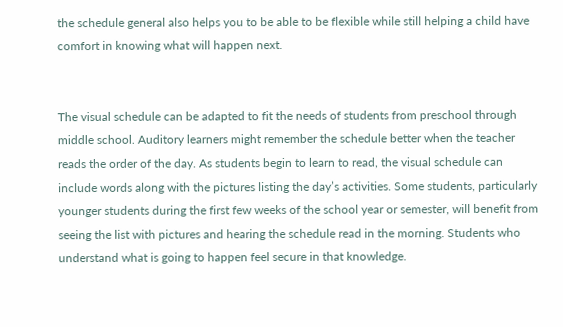the schedule general also helps you to be able to be flexible while still helping a child have comfort in knowing what will happen next.


The visual schedule can be adapted to fit the needs of students from preschool through middle school. Auditory learners might remember the schedule better when the teacher reads the order of the day. As students begin to learn to read, the visual schedule can include words along with the pictures listing the day’s activities. Some students, particularly younger students during the first few weeks of the school year or semester, will benefit from seeing the list with pictures and hearing the schedule read in the morning. Students who understand what is going to happen feel secure in that knowledge.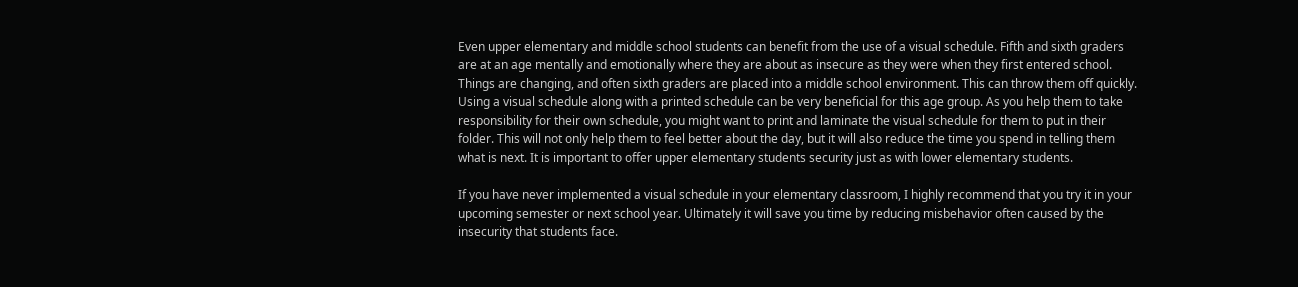Even upper elementary and middle school students can benefit from the use of a visual schedule. Fifth and sixth graders are at an age mentally and emotionally where they are about as insecure as they were when they first entered school. Things are changing, and often sixth graders are placed into a middle school environment. This can throw them off quickly. Using a visual schedule along with a printed schedule can be very beneficial for this age group. As you help them to take responsibility for their own schedule, you might want to print and laminate the visual schedule for them to put in their folder. This will not only help them to feel better about the day, but it will also reduce the time you spend in telling them what is next. It is important to offer upper elementary students security just as with lower elementary students.

If you have never implemented a visual schedule in your elementary classroom, I highly recommend that you try it in your upcoming semester or next school year. Ultimately it will save you time by reducing misbehavior often caused by the insecurity that students face.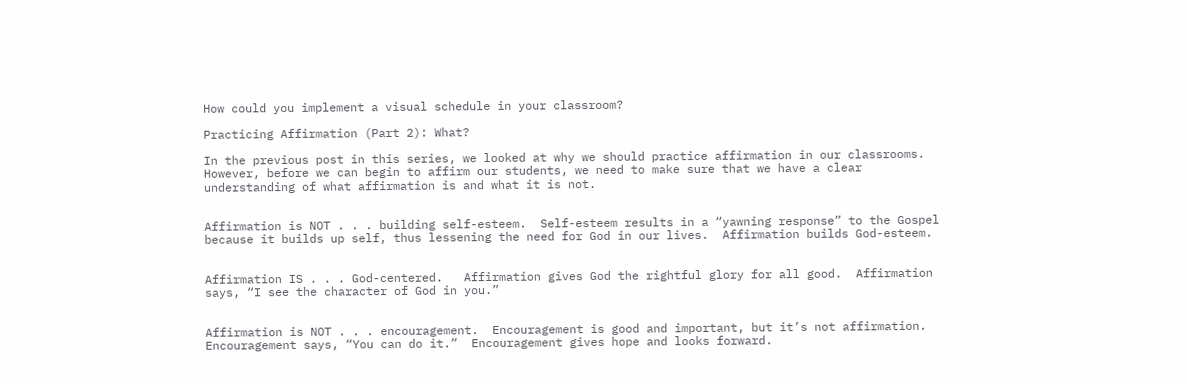How could you implement a visual schedule in your classroom?

Practicing Affirmation (Part 2): What?

In the previous post in this series, we looked at why we should practice affirmation in our classrooms.  However, before we can begin to affirm our students, we need to make sure that we have a clear understanding of what affirmation is and what it is not.


Affirmation is NOT . . . building self-esteem.  Self-esteem results in a “yawning response” to the Gospel because it builds up self, thus lessening the need for God in our lives.  Affirmation builds God-esteem.


Affirmation IS . . . God-centered.   Affirmation gives God the rightful glory for all good.  Affirmation says, “I see the character of God in you.”


Affirmation is NOT . . . encouragement.  Encouragement is good and important, but it’s not affirmation.   Encouragement says, “You can do it.”  Encouragement gives hope and looks forward.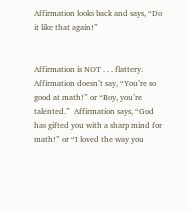Affirmation looks back and says, “Do it like that again!”


Affirmation is NOT . . . flattery.  Affirmation doesn’t say, “You’re so good at math!” or “Boy, you’re talented.”  Affirmation says, “God has gifted you with a sharp mind for math!” or “I loved the way you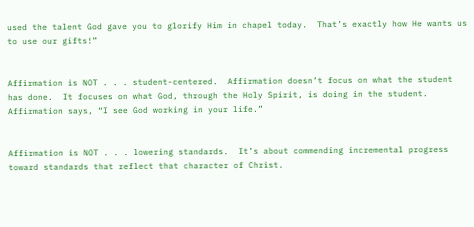used the talent God gave you to glorify Him in chapel today.  That’s exactly how He wants us to use our gifts!”


Affirmation is NOT . . . student-centered.  Affirmation doesn’t focus on what the student has done.  It focuses on what God, through the Holy Spirit, is doing in the student.  Affirmation says, “I see God working in your life.”


Affirmation is NOT . . . lowering standards.  It’s about commending incremental progress toward standards that reflect that character of Christ.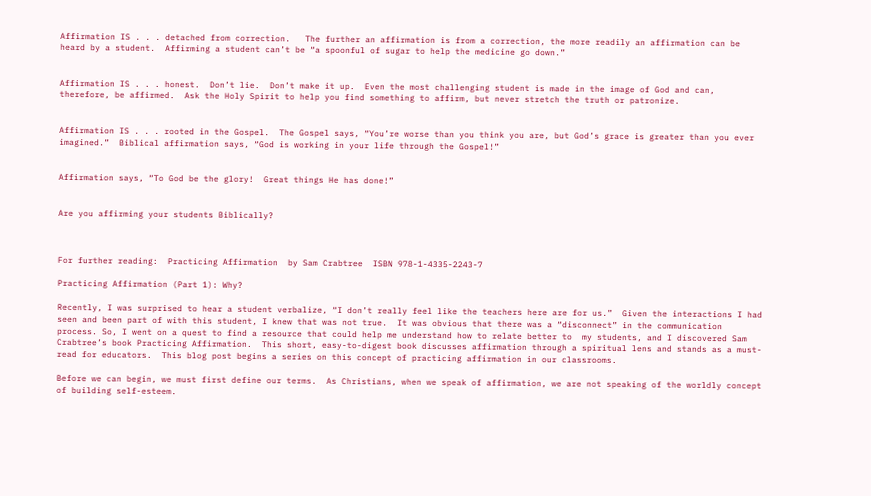Affirmation IS . . . detached from correction.   The further an affirmation is from a correction, the more readily an affirmation can be heard by a student.  Affirming a student can’t be “a spoonful of sugar to help the medicine go down.”


Affirmation IS . . . honest.  Don’t lie.  Don’t make it up.  Even the most challenging student is made in the image of God and can, therefore, be affirmed.  Ask the Holy Spirit to help you find something to affirm, but never stretch the truth or patronize.


Affirmation IS . . . rooted in the Gospel.  The Gospel says, “You’re worse than you think you are, but God’s grace is greater than you ever imagined.”  Biblical affirmation says, “God is working in your life through the Gospel!”


Affirmation says, “To God be the glory!  Great things He has done!”


Are you affirming your students Biblically?



For further reading:  Practicing Affirmation  by Sam Crabtree  ISBN 978-1-4335-2243-7

Practicing Affirmation (Part 1): Why?

Recently, I was surprised to hear a student verbalize, “I don’t really feel like the teachers here are for us.”  Given the interactions I had seen and been part of with this student, I knew that was not true.  It was obvious that there was a “disconnect” in the communication process. So, I went on a quest to find a resource that could help me understand how to relate better to  my students, and I discovered Sam Crabtree’s book Practicing Affirmation.  This short, easy-to-digest book discusses affirmation through a spiritual lens and stands as a must-read for educators.  This blog post begins a series on this concept of practicing affirmation in our classrooms.

Before we can begin, we must first define our terms.  As Christians, when we speak of affirmation, we are not speaking of the worldly concept of building self-esteem.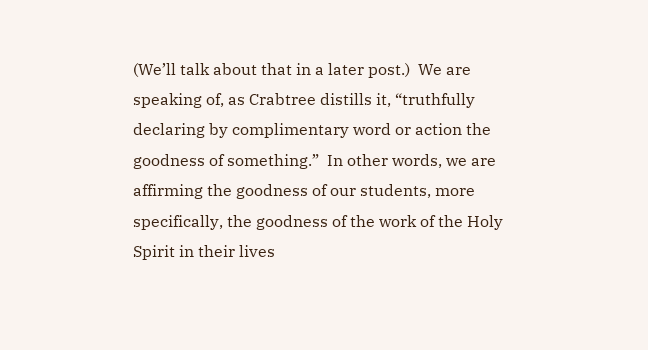(We’ll talk about that in a later post.)  We are speaking of, as Crabtree distills it, “truthfully declaring by complimentary word or action the goodness of something.”  In other words, we are affirming the goodness of our students, more specifically, the goodness of the work of the Holy Spirit in their lives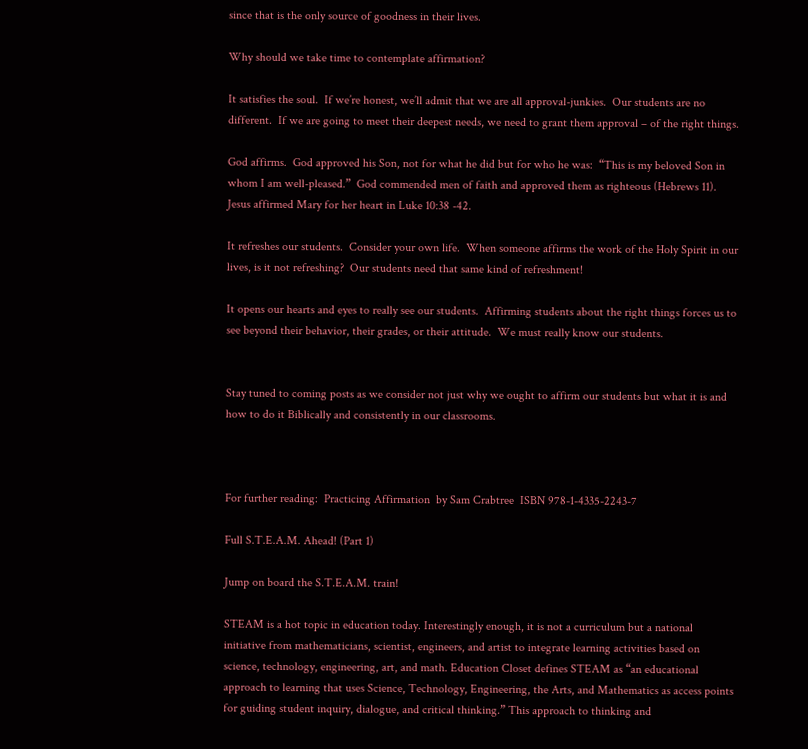since that is the only source of goodness in their lives.

Why should we take time to contemplate affirmation?

It satisfies the soul.  If we’re honest, we’ll admit that we are all approval-junkies.  Our students are no different.  If we are going to meet their deepest needs, we need to grant them approval – of the right things.

God affirms.  God approved his Son, not for what he did but for who he was:  “This is my beloved Son in whom I am well-pleased.”  God commended men of faith and approved them as righteous (Hebrews 11).  Jesus affirmed Mary for her heart in Luke 10:38 -42.

It refreshes our students.  Consider your own life.  When someone affirms the work of the Holy Spirit in our lives, is it not refreshing?  Our students need that same kind of refreshment!

It opens our hearts and eyes to really see our students.  Affirming students about the right things forces us to see beyond their behavior, their grades, or their attitude.  We must really know our students.


Stay tuned to coming posts as we consider not just why we ought to affirm our students but what it is and how to do it Biblically and consistently in our classrooms.



For further reading:  Practicing Affirmation  by Sam Crabtree  ISBN 978-1-4335-2243-7

Full S.T.E.A.M. Ahead! (Part 1)

Jump on board the S.T.E.A.M. train!

STEAM is a hot topic in education today. Interestingly enough, it is not a curriculum but a national initiative from mathematicians, scientist, engineers, and artist to integrate learning activities based on science, technology, engineering, art, and math. Education Closet defines STEAM as “an educational approach to learning that uses Science, Technology, Engineering, the Arts, and Mathematics as access points for guiding student inquiry, dialogue, and critical thinking.” This approach to thinking and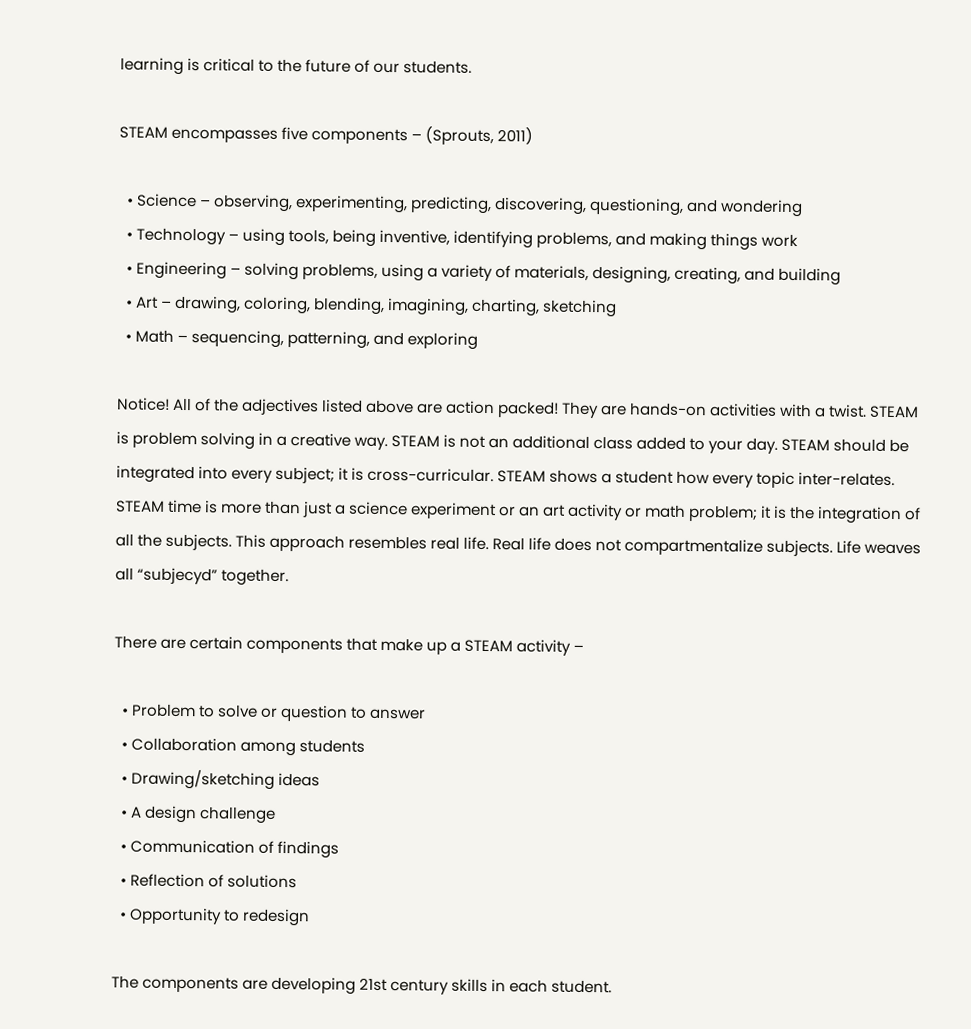learning is critical to the future of our students.

STEAM encompasses five components – (Sprouts, 2011)

  • Science – observing, experimenting, predicting, discovering, questioning, and wondering
  • Technology – using tools, being inventive, identifying problems, and making things work
  • Engineering – solving problems, using a variety of materials, designing, creating, and building
  • Art – drawing, coloring, blending, imagining, charting, sketching
  • Math – sequencing, patterning, and exploring

Notice! All of the adjectives listed above are action packed! They are hands-on activities with a twist. STEAM is problem solving in a creative way. STEAM is not an additional class added to your day. STEAM should be integrated into every subject; it is cross-curricular. STEAM shows a student how every topic inter-relates. STEAM time is more than just a science experiment or an art activity or math problem; it is the integration of all the subjects. This approach resembles real life. Real life does not compartmentalize subjects. Life weaves all “subjecyd” together.

There are certain components that make up a STEAM activity –

  • Problem to solve or question to answer
  • Collaboration among students
  • Drawing/sketching ideas
  • A design challenge
  • Communication of findings
  • Reflection of solutions
  • Opportunity to redesign

The components are developing 21st century skills in each student.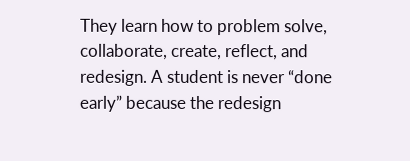They learn how to problem solve, collaborate, create, reflect, and redesign. A student is never “done early” because the redesign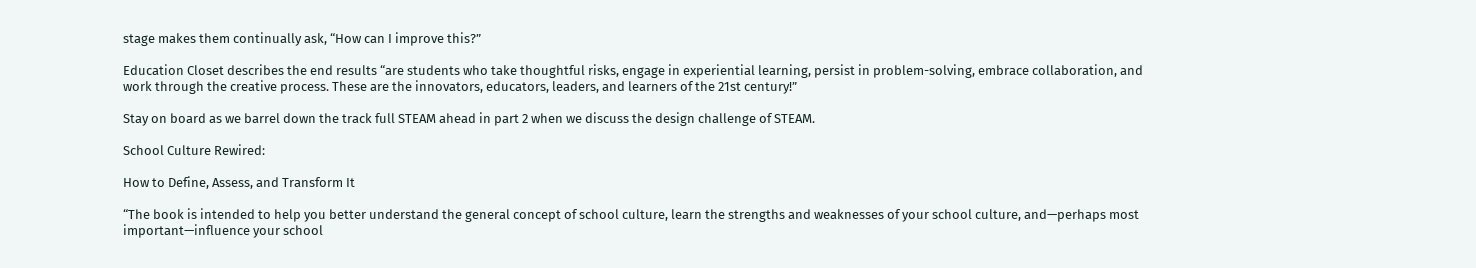stage makes them continually ask, “How can I improve this?”

Education Closet describes the end results “are students who take thoughtful risks, engage in experiential learning, persist in problem-solving, embrace collaboration, and work through the creative process. These are the innovators, educators, leaders, and learners of the 21st century!”

Stay on board as we barrel down the track full STEAM ahead in part 2 when we discuss the design challenge of STEAM.

School Culture Rewired:

How to Define, Assess, and Transform It

“The book is intended to help you better understand the general concept of school culture, learn the strengths and weaknesses of your school culture, and—perhaps most important—influence your school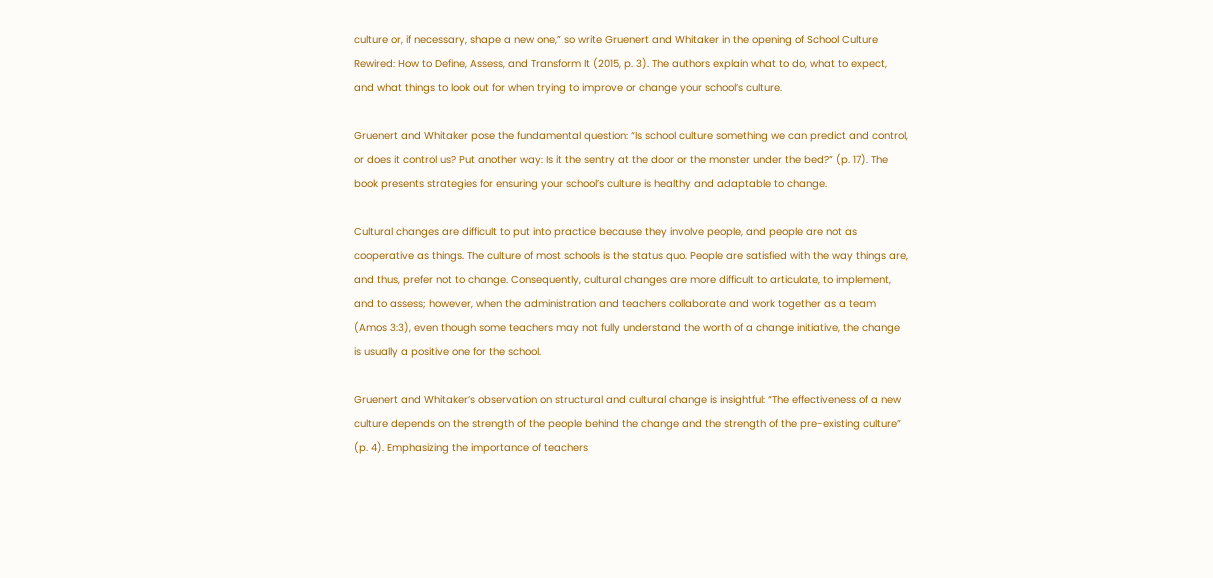culture or, if necessary, shape a new one,” so write Gruenert and Whitaker in the opening of School Culture Rewired: How to Define, Assess, and Transform It (2015, p. 3). The authors explain what to do, what to expect, and what things to look out for when trying to improve or change your school’s culture.

Gruenert and Whitaker pose the fundamental question: “Is school culture something we can predict and control, or does it control us? Put another way: Is it the sentry at the door or the monster under the bed?” (p. 17). The book presents strategies for ensuring your school’s culture is healthy and adaptable to change.

Cultural changes are difficult to put into practice because they involve people, and people are not as cooperative as things. The culture of most schools is the status quo. People are satisfied with the way things are, and thus, prefer not to change. Consequently, cultural changes are more difficult to articulate, to implement, and to assess; however, when the administration and teachers collaborate and work together as a team (Amos 3:3), even though some teachers may not fully understand the worth of a change initiative, the change is usually a positive one for the school.

Gruenert and Whitaker’s observation on structural and cultural change is insightful: “The effectiveness of a new culture depends on the strength of the people behind the change and the strength of the pre-existing culture” (p. 4). Emphasizing the importance of teachers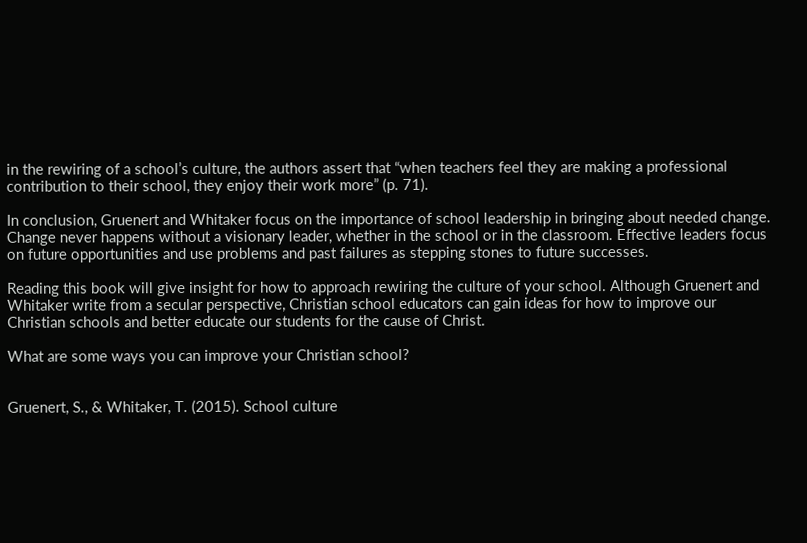in the rewiring of a school’s culture, the authors assert that “when teachers feel they are making a professional contribution to their school, they enjoy their work more” (p. 71).

In conclusion, Gruenert and Whitaker focus on the importance of school leadership in bringing about needed change. Change never happens without a visionary leader, whether in the school or in the classroom. Effective leaders focus on future opportunities and use problems and past failures as stepping stones to future successes.

Reading this book will give insight for how to approach rewiring the culture of your school. Although Gruenert and Whitaker write from a secular perspective, Christian school educators can gain ideas for how to improve our Christian schools and better educate our students for the cause of Christ.

What are some ways you can improve your Christian school?


Gruenert, S., & Whitaker, T. (2015). School culture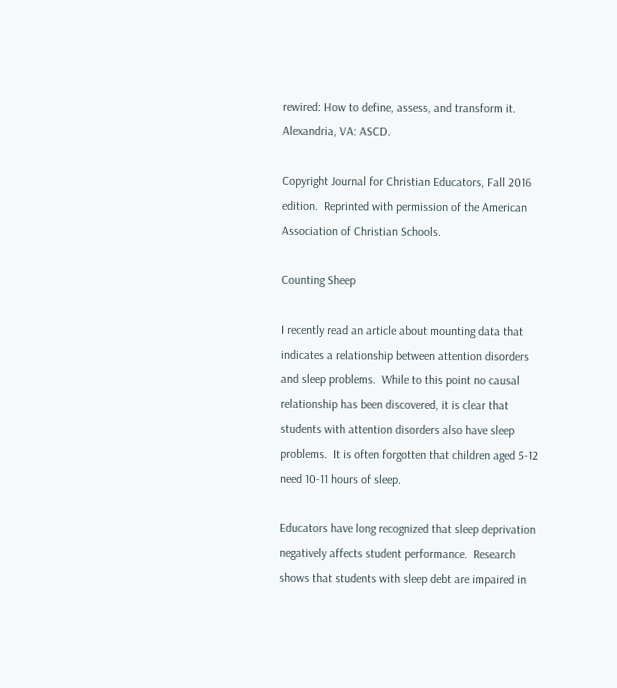rewired: How to define, assess, and transform it. Alexandria, VA: ASCD.

Copyright Journal for Christian Educators, Fall 2016 edition.  Reprinted with permission of the American Association of Christian Schools.

Counting Sheep

I recently read an article about mounting data that indicates a relationship between attention disorders and sleep problems.  While to this point no causal relationship has been discovered, it is clear that students with attention disorders also have sleep problems.  It is often forgotten that children aged 5-12 need 10-11 hours of sleep.

Educators have long recognized that sleep deprivation negatively affects student performance.  Research shows that students with sleep debt are impaired in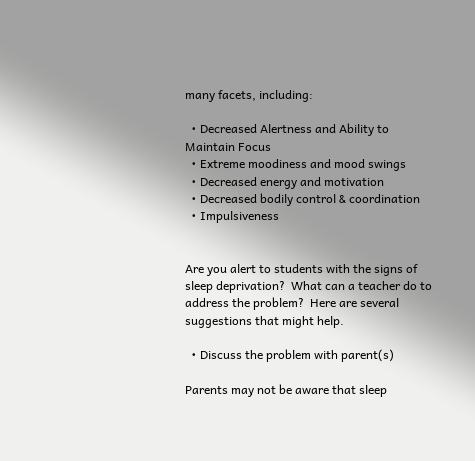many facets, including:

  • Decreased Alertness and Ability to Maintain Focus
  • Extreme moodiness and mood swings
  • Decreased energy and motivation
  • Decreased bodily control & coordination
  • Impulsiveness


Are you alert to students with the signs of sleep deprivation?  What can a teacher do to address the problem?  Here are several suggestions that might help.

  • Discuss the problem with parent(s)

Parents may not be aware that sleep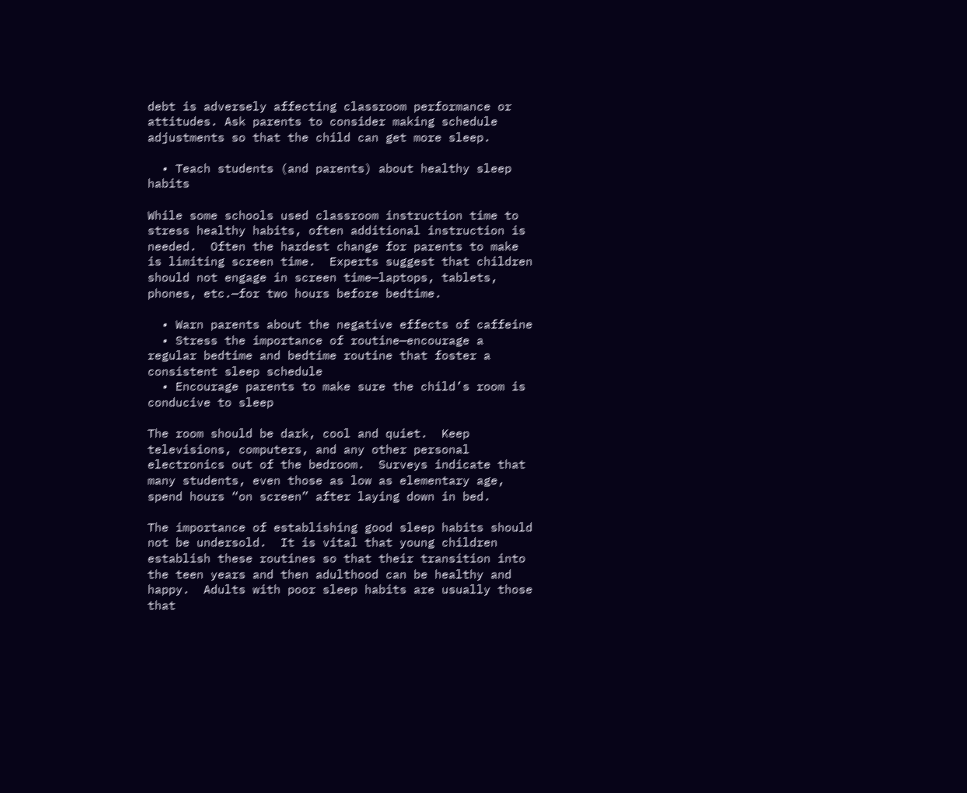debt is adversely affecting classroom performance or attitudes. Ask parents to consider making schedule adjustments so that the child can get more sleep.

  • Teach students (and parents) about healthy sleep habits

While some schools used classroom instruction time to stress healthy habits, often additional instruction is needed.  Often the hardest change for parents to make is limiting screen time.  Experts suggest that children should not engage in screen time—laptops, tablets, phones, etc.—for two hours before bedtime.

  • Warn parents about the negative effects of caffeine
  • Stress the importance of routine—encourage a regular bedtime and bedtime routine that foster a consistent sleep schedule
  • Encourage parents to make sure the child’s room is conducive to sleep

The room should be dark, cool and quiet.  Keep televisions, computers, and any other personal electronics out of the bedroom.  Surveys indicate that many students, even those as low as elementary age, spend hours “on screen” after laying down in bed.

The importance of establishing good sleep habits should not be undersold.  It is vital that young children establish these routines so that their transition into the teen years and then adulthood can be healthy and happy.  Adults with poor sleep habits are usually those that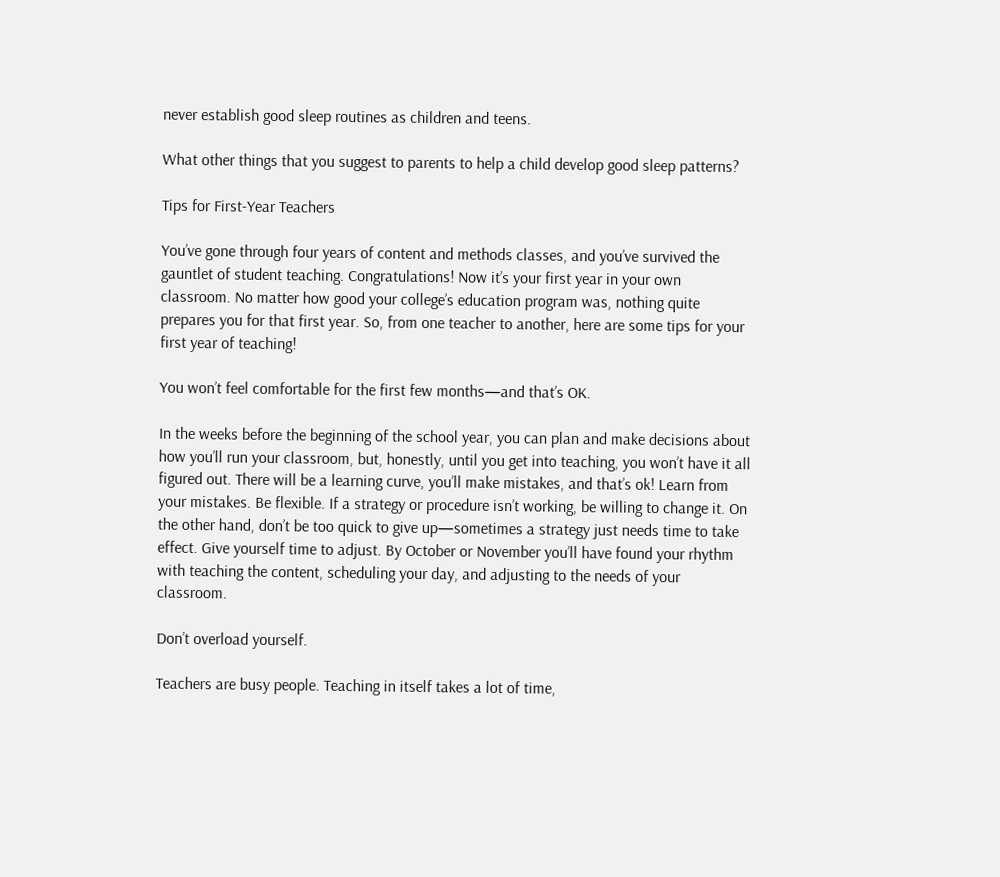never establish good sleep routines as children and teens.

What other things that you suggest to parents to help a child develop good sleep patterns?

Tips for First-Year Teachers

You’ve gone through four years of content and methods classes, and you’ve survived the gauntlet of student teaching. Congratulations! Now it’s your first year in your own classroom. No matter how good your college’s education program was, nothing quite prepares you for that first year. So, from one teacher to another, here are some tips for your first year of teaching!

You won’t feel comfortable for the first few months—and that’s OK.

In the weeks before the beginning of the school year, you can plan and make decisions about how you’ll run your classroom, but, honestly, until you get into teaching, you won’t have it all figured out. There will be a learning curve, you’ll make mistakes, and that’s ok! Learn from your mistakes. Be flexible. If a strategy or procedure isn’t working, be willing to change it. On the other hand, don’t be too quick to give up—sometimes a strategy just needs time to take effect. Give yourself time to adjust. By October or November you’ll have found your rhythm with teaching the content, scheduling your day, and adjusting to the needs of your classroom.

Don’t overload yourself.

Teachers are busy people. Teaching in itself takes a lot of time,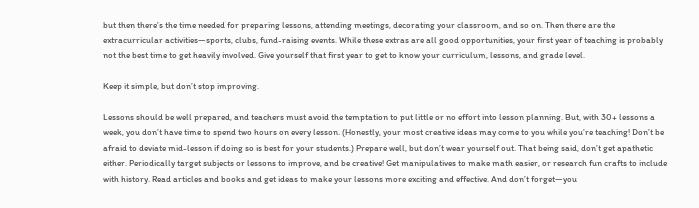but then there’s the time needed for preparing lessons, attending meetings, decorating your classroom, and so on. Then there are the extracurricular activities—sports, clubs, fund-raising events. While these extras are all good opportunities, your first year of teaching is probably not the best time to get heavily involved. Give yourself that first year to get to know your curriculum, lessons, and grade level.

Keep it simple, but don’t stop improving.

Lessons should be well prepared, and teachers must avoid the temptation to put little or no effort into lesson planning. But, with 30+ lessons a week, you don’t have time to spend two hours on every lesson. (Honestly, your most creative ideas may come to you while you’re teaching! Don’t be afraid to deviate mid-lesson if doing so is best for your students.) Prepare well, but don’t wear yourself out. That being said, don’t get apathetic either. Periodically target subjects or lessons to improve, and be creative! Get manipulatives to make math easier, or research fun crafts to include with history. Read articles and books and get ideas to make your lessons more exciting and effective. And don’t forget—you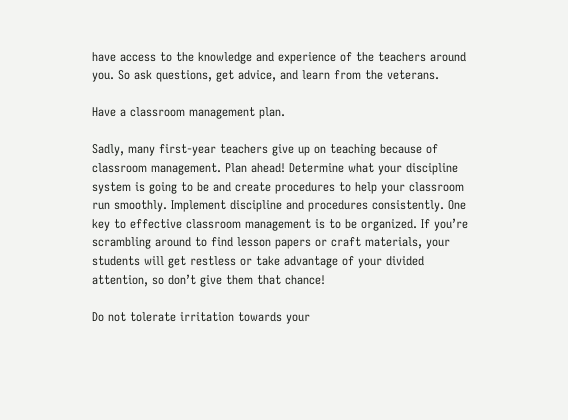have access to the knowledge and experience of the teachers around you. So ask questions, get advice, and learn from the veterans.

Have a classroom management plan.

Sadly, many first-year teachers give up on teaching because of classroom management. Plan ahead! Determine what your discipline system is going to be and create procedures to help your classroom run smoothly. Implement discipline and procedures consistently. One key to effective classroom management is to be organized. If you’re scrambling around to find lesson papers or craft materials, your students will get restless or take advantage of your divided attention, so don’t give them that chance!

Do not tolerate irritation towards your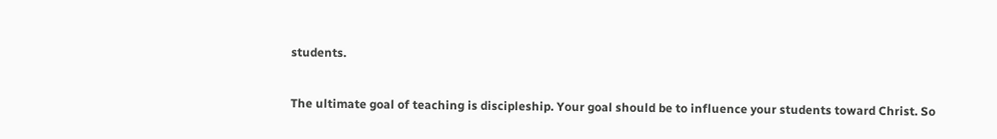students.

The ultimate goal of teaching is discipleship. Your goal should be to influence your students toward Christ. So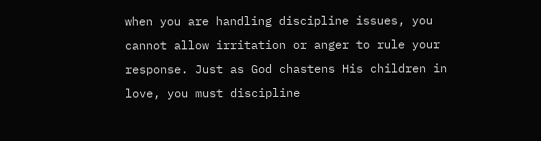when you are handling discipline issues, you cannot allow irritation or anger to rule your response. Just as God chastens His children in love, you must discipline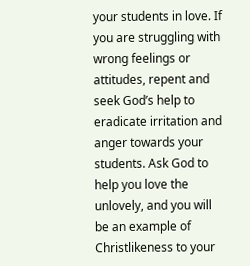your students in love. If you are struggling with wrong feelings or attitudes, repent and seek God’s help to eradicate irritation and anger towards your students. Ask God to help you love the unlovely, and you will be an example of Christlikeness to your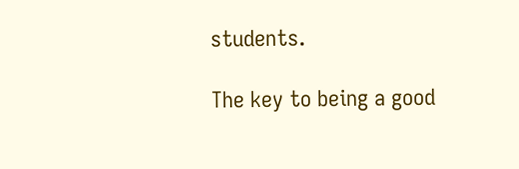students.

The key to being a good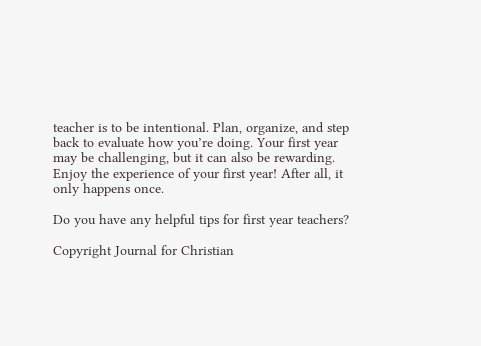teacher is to be intentional. Plan, organize, and step back to evaluate how you’re doing. Your first year may be challenging, but it can also be rewarding. Enjoy the experience of your first year! After all, it only happens once.

Do you have any helpful tips for first year teachers?

Copyright Journal for Christian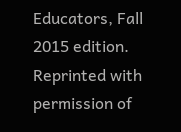Educators, Fall 2015 edition.  Reprinted with permission of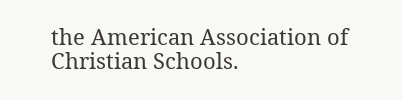the American Association of Christian Schools.